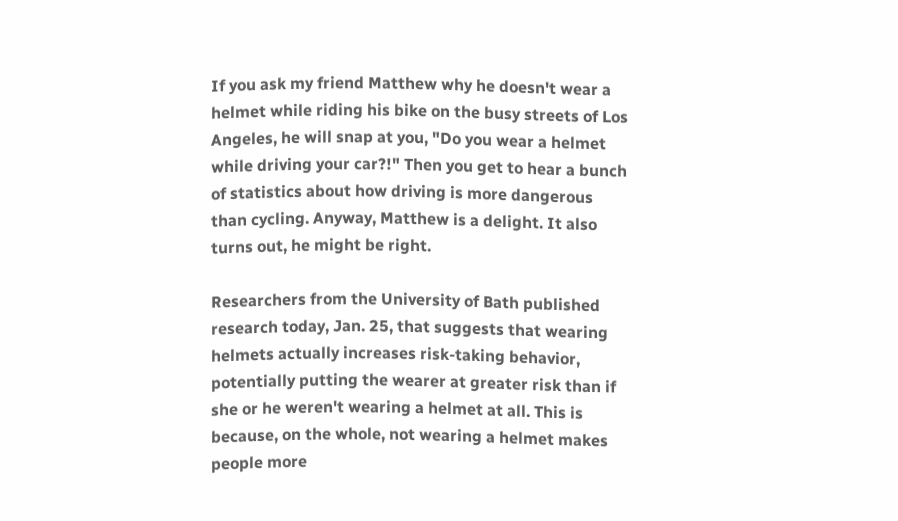If you ask my friend Matthew why he doesn't wear a helmet while riding his bike on the busy streets of Los Angeles, he will snap at you, "Do you wear a helmet while driving your car?!" Then you get to hear a bunch of statistics about how driving is more dangerous than cycling. Anyway, Matthew is a delight. It also turns out, he might be right.

Researchers from the University of Bath published research today, Jan. 25, that suggests that wearing helmets actually increases risk-taking behavior, potentially putting the wearer at greater risk than if she or he weren't wearing a helmet at all. This is because, on the whole, not wearing a helmet makes people more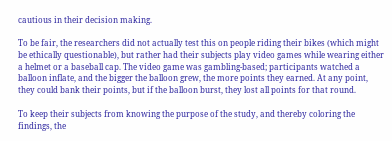cautious in their decision making.

To be fair, the researchers did not actually test this on people riding their bikes (which might be ethically questionable), but rather had their subjects play video games while wearing either a helmet or a baseball cap. The video game was gambling-based; participants watched a balloon inflate, and the bigger the balloon grew, the more points they earned. At any point, they could bank their points, but if the balloon burst, they lost all points for that round.

To keep their subjects from knowing the purpose of the study, and thereby coloring the findings, the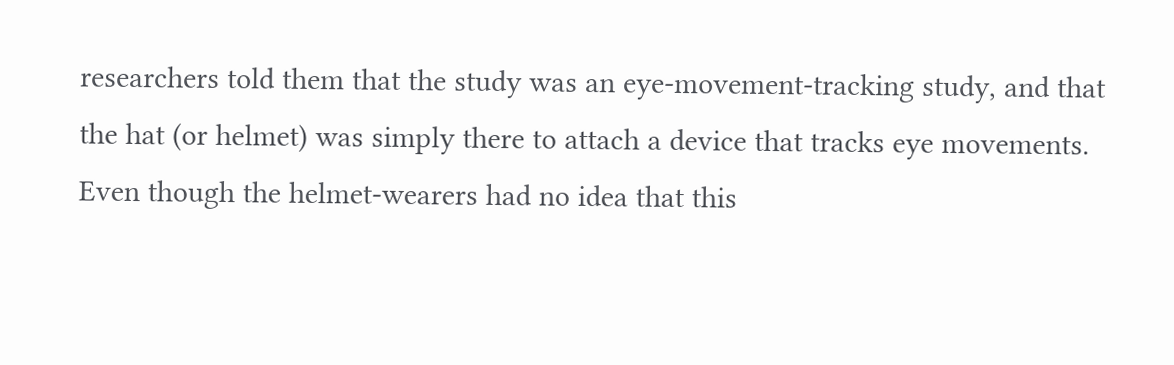researchers told them that the study was an eye-movement-tracking study, and that the hat (or helmet) was simply there to attach a device that tracks eye movements. Even though the helmet-wearers had no idea that this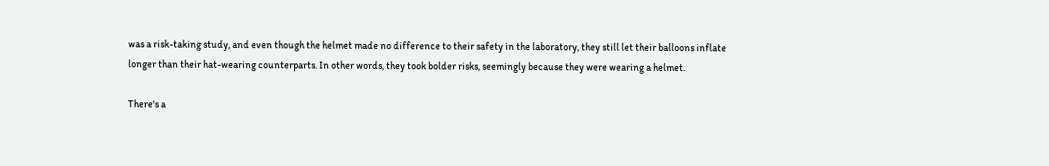was a risk-taking study, and even though the helmet made no difference to their safety in the laboratory, they still let their balloons inflate longer than their hat-wearing counterparts. In other words, they took bolder risks, seemingly because they were wearing a helmet.

There's a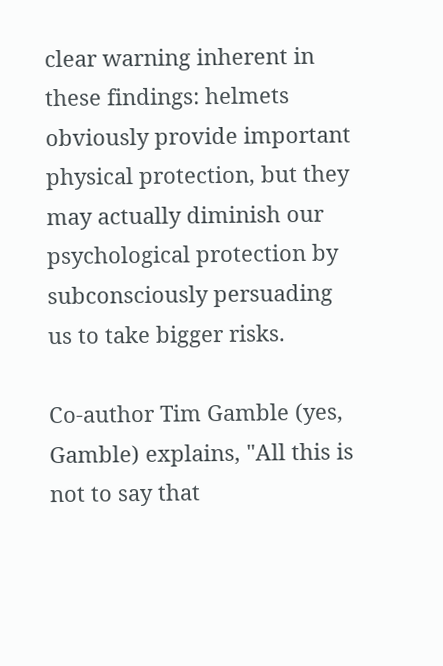clear warning inherent in these findings: helmets obviously provide important physical protection, but they may actually diminish our psychological protection by subconsciously persuading us to take bigger risks.

Co-author Tim Gamble (yes, Gamble) explains, "All this is not to say that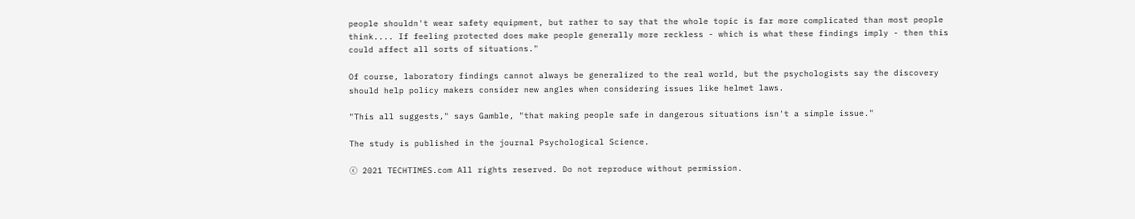people shouldn't wear safety equipment, but rather to say that the whole topic is far more complicated than most people think.... If feeling protected does make people generally more reckless - which is what these findings imply - then this could affect all sorts of situations."

Of course, laboratory findings cannot always be generalized to the real world, but the psychologists say the discovery should help policy makers consider new angles when considering issues like helmet laws.

"This all suggests," says Gamble, "that making people safe in dangerous situations isn't a simple issue."

The study is published in the journal Psychological Science.

ⓒ 2021 TECHTIMES.com All rights reserved. Do not reproduce without permission.